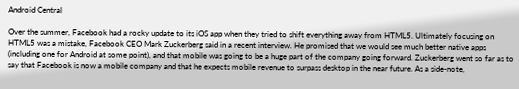Android Central

Over the summer, Facebook had a rocky update to its iOS app when they tried to shift everything away from HTML5. Ultimately focusing on HTML5 was a mistake, Facebook CEO Mark Zuckerberg said in a recent interview. He promised that we would see much better native apps (including one for Android at some point), and that mobile was going to be a huge part of the company going forward. Zuckerberg went so far as to say that Facebook is now a mobile company and that he expects mobile revenue to surpass desktop in the near future. As a side-note,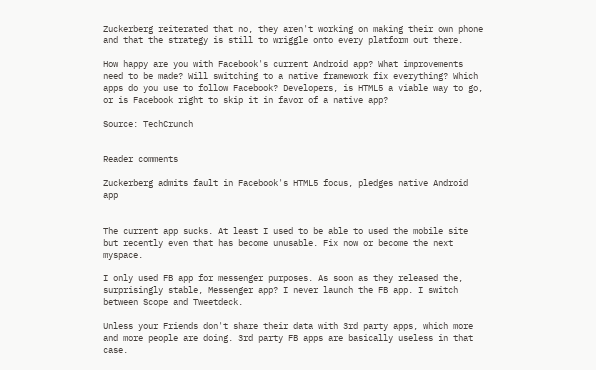Zuckerberg reiterated that no, they aren't working on making their own phone and that the strategy is still to wriggle onto every platform out there.

How happy are you with Facebook's current Android app? What improvements need to be made? Will switching to a native framework fix everything? Which apps do you use to follow Facebook? Developers, is HTML5 a viable way to go, or is Facebook right to skip it in favor of a native app?

Source: TechCrunch


Reader comments

Zuckerberg admits fault in Facebook's HTML5 focus, pledges native Android app


The current app sucks. At least I used to be able to used the mobile site but recently even that has become unusable. Fix now or become the next myspace.

I only used FB app for messenger purposes. As soon as they released the, surprisingly stable, Messenger app? I never launch the FB app. I switch between Scope and Tweetdeck.

Unless your Friends don't share their data with 3rd party apps, which more and more people are doing. 3rd party FB apps are basically useless in that case.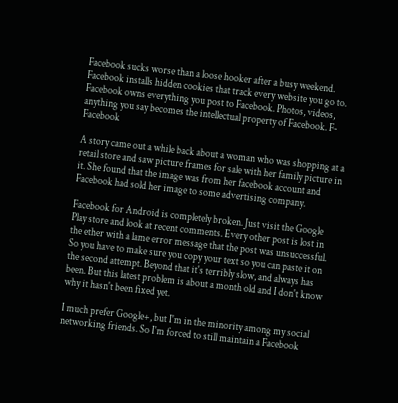Facebook sucks worse than a loose hooker after a busy weekend. Facebook installs hidden cookies that track every website you go to. Facebook owns everything you post to Facebook. Photos, videos, anything you say becomes the intellectual property of Facebook. F-Facebook

A story came out a while back about a woman who was shopping at a retail store and saw picture frames for sale with her family picture in it. She found that the image was from her facebook account and Facebook had sold her image to some advertising company.

Facebook for Android is completely broken. Just visit the Google Play store and look at recent comments. Every other post is lost in the ether with a lame error message that the post was unsuccessful. So you have to make sure you copy your text so you can paste it on the second attempt. Beyond that it's terribly slow, and always has been. But this latest problem is about a month old and I don't know why it hasn't been fixed yet.

I much prefer Google+, but I'm in the minority among my social networking friends. So I'm forced to still maintain a Facebook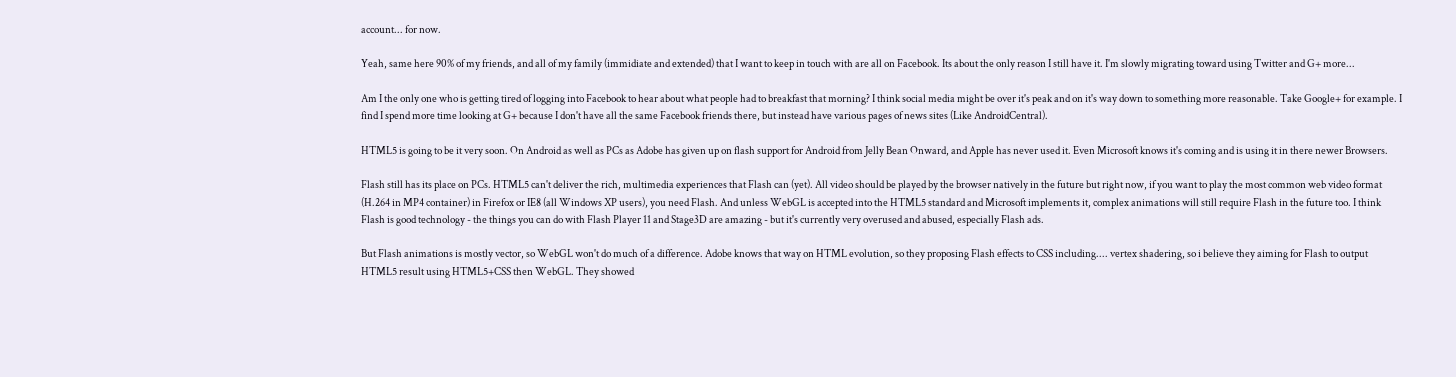account... for now.

Yeah, same here 90% of my friends, and all of my family (immidiate and extended) that I want to keep in touch with are all on Facebook. Its about the only reason I still have it. I'm slowly migrating toward using Twitter and G+ more...

Am I the only one who is getting tired of logging into Facebook to hear about what people had to breakfast that morning? I think social media might be over it's peak and on it's way down to something more reasonable. Take Google+ for example. I find I spend more time looking at G+ because I don't have all the same Facebook friends there, but instead have various pages of news sites (Like AndroidCentral).

HTML5 is going to be it very soon. On Android as well as PCs as Adobe has given up on flash support for Android from Jelly Bean Onward, and Apple has never used it. Even Microsoft knows it's coming and is using it in there newer Browsers.

Flash still has its place on PCs. HTML5 can't deliver the rich, multimedia experiences that Flash can (yet). All video should be played by the browser natively in the future but right now, if you want to play the most common web video format (H.264 in MP4 container) in Firefox or IE8 (all Windows XP users), you need Flash. And unless WebGL is accepted into the HTML5 standard and Microsoft implements it, complex animations will still require Flash in the future too. I think Flash is good technology - the things you can do with Flash Player 11 and Stage3D are amazing - but it's currently very overused and abused, especially Flash ads.

But Flash animations is mostly vector, so WebGL won't do much of a difference. Adobe knows that way on HTML evolution, so they proposing Flash effects to CSS including.... vertex shadering, so i believe they aiming for Flash to output HTML5 result using HTML5+CSS then WebGL. They showed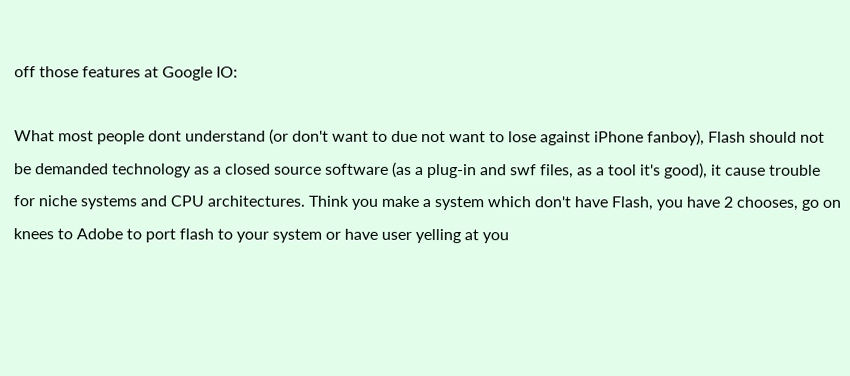off those features at Google IO:

What most people dont understand (or don't want to due not want to lose against iPhone fanboy), Flash should not be demanded technology as a closed source software (as a plug-in and swf files, as a tool it's good), it cause trouble for niche systems and CPU architectures. Think you make a system which don't have Flash, you have 2 chooses, go on knees to Adobe to port flash to your system or have user yelling at you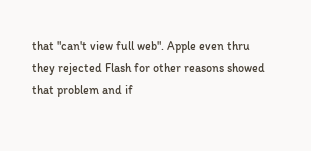that "can't view full web". Apple even thru they rejected Flash for other reasons showed that problem and if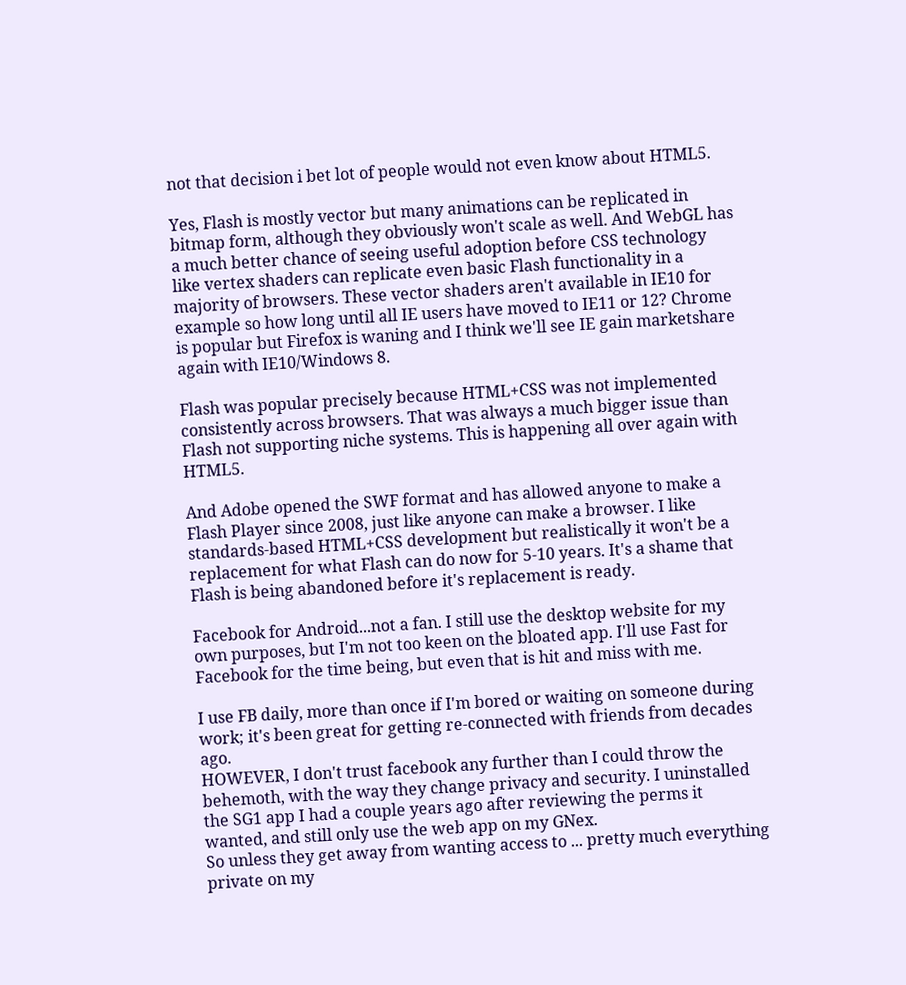not that decision i bet lot of people would not even know about HTML5.

Yes, Flash is mostly vector but many animations can be replicated in bitmap form, although they obviously won't scale as well. And WebGL has a much better chance of seeing useful adoption before CSS technology like vertex shaders can replicate even basic Flash functionality in a majority of browsers. These vector shaders aren't available in IE10 for example so how long until all IE users have moved to IE11 or 12? Chrome is popular but Firefox is waning and I think we'll see IE gain marketshare again with IE10/Windows 8.

Flash was popular precisely because HTML+CSS was not implemented consistently across browsers. That was always a much bigger issue than Flash not supporting niche systems. This is happening all over again with HTML5.

And Adobe opened the SWF format and has allowed anyone to make a Flash Player since 2008, just like anyone can make a browser. I like standards-based HTML+CSS development but realistically it won't be a replacement for what Flash can do now for 5-10 years. It's a shame that Flash is being abandoned before it's replacement is ready.

Facebook for Android...not a fan. I still use the desktop website for my own purposes, but I'm not too keen on the bloated app. I'll use Fast for Facebook for the time being, but even that is hit and miss with me.

I use FB daily, more than once if I'm bored or waiting on someone during work; it's been great for getting re-connected with friends from decades ago.
HOWEVER, I don't trust facebook any further than I could throw the behemoth, with the way they change privacy and security. I uninstalled the SG1 app I had a couple years ago after reviewing the perms it wanted, and still only use the web app on my GNex.
So unless they get away from wanting access to ... pretty much everything private on my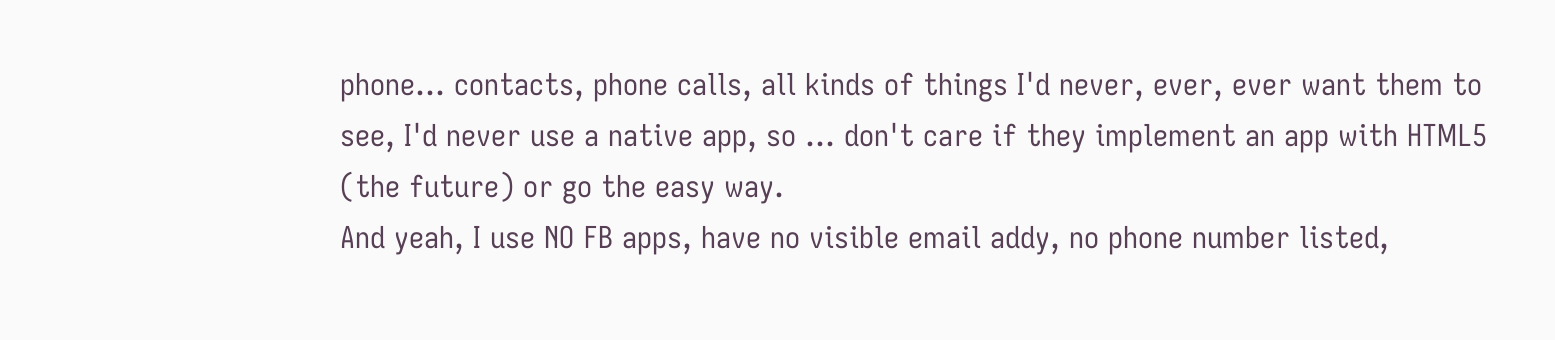phone... contacts, phone calls, all kinds of things I'd never, ever, ever want them to see, I'd never use a native app, so ... don't care if they implement an app with HTML5 (the future) or go the easy way.
And yeah, I use NO FB apps, have no visible email addy, no phone number listed,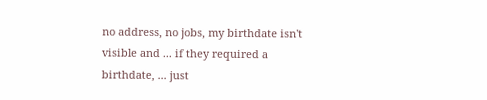no address, no jobs, my birthdate isn't visible and ... if they required a birthdate, ... just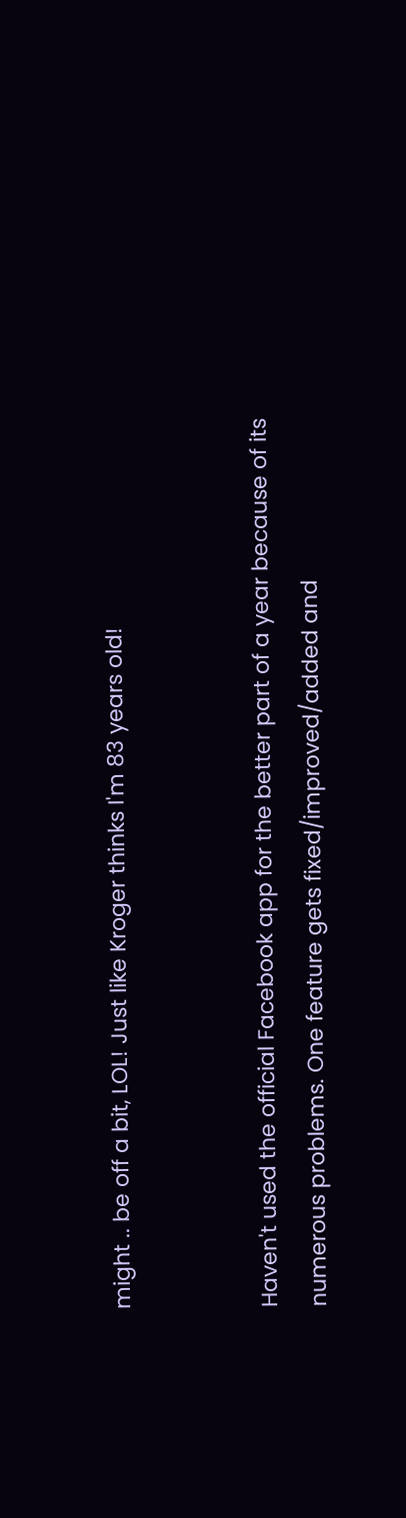might .. be off a bit, LOL! Just like Kroger thinks I'm 83 years old!


Haven't used the official Facebook app for the better part of a year because of its numerous problems. One feature gets fixed/improved/added and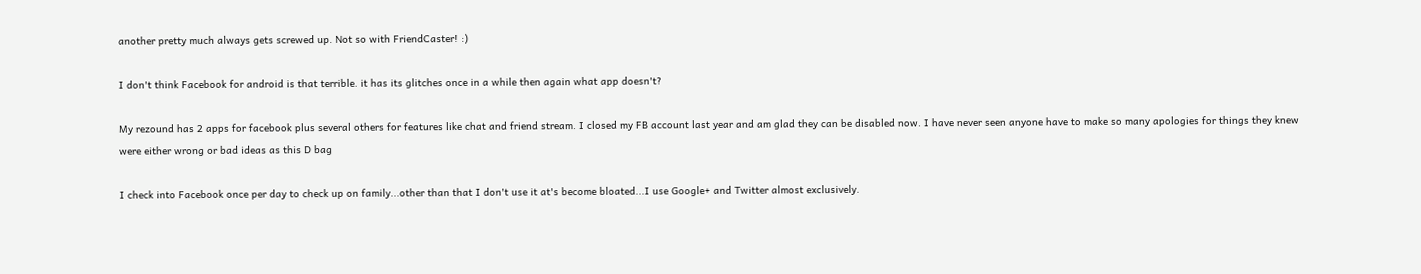another pretty much always gets screwed up. Not so with FriendCaster! :)

I don't think Facebook for android is that terrible. it has its glitches once in a while then again what app doesn't?

My rezound has 2 apps for facebook plus several others for features like chat and friend stream. I closed my FB account last year and am glad they can be disabled now. I have never seen anyone have to make so many apologies for things they knew were either wrong or bad ideas as this D bag

I check into Facebook once per day to check up on family...other than that I don't use it at's become bloated...I use Google+ and Twitter almost exclusively.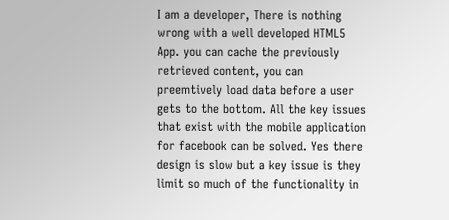I am a developer, There is nothing wrong with a well developed HTML5 App. you can cache the previously retrieved content, you can preemtively load data before a user gets to the bottom. All the key issues that exist with the mobile application for facebook can be solved. Yes there design is slow but a key issue is they limit so much of the functionality in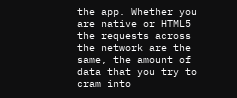the app. Whether you are native or HTML5 the requests across the network are the same, the amount of data that you try to cram into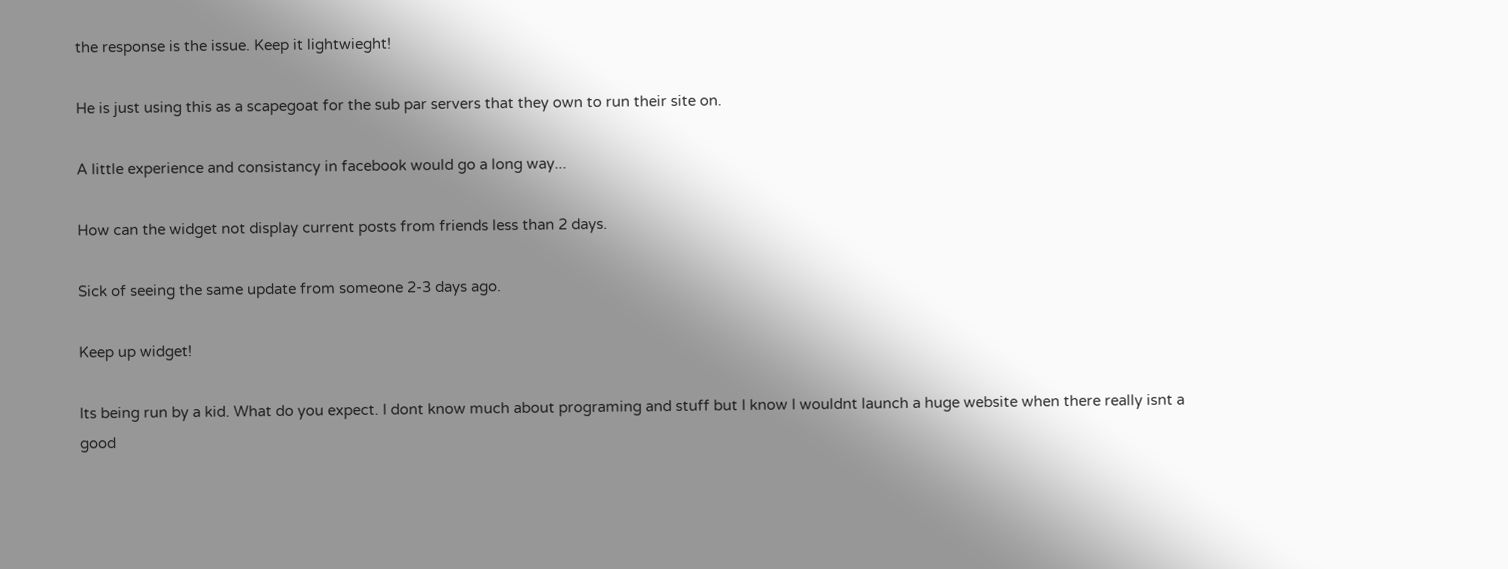the response is the issue. Keep it lightwieght!

He is just using this as a scapegoat for the sub par servers that they own to run their site on.

A little experience and consistancy in facebook would go a long way...

How can the widget not display current posts from friends less than 2 days.

Sick of seeing the same update from someone 2-3 days ago.

Keep up widget!

Its being run by a kid. What do you expect. I dont know much about programing and stuff but I know I wouldnt launch a huge website when there really isnt a good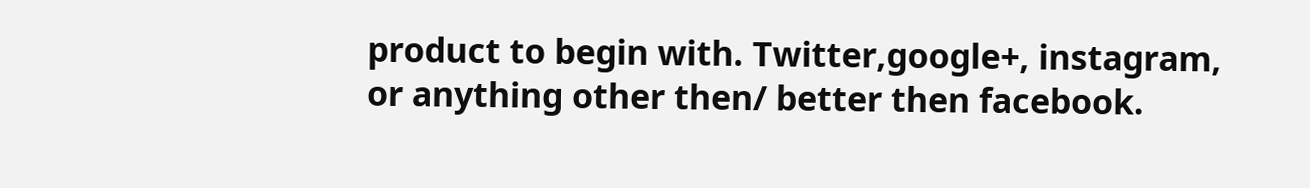product to begin with. Twitter,google+, instagram, or anything other then/ better then facebook.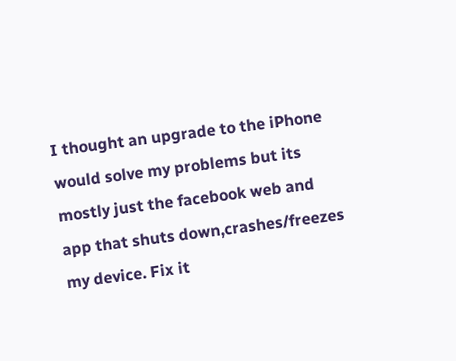I thought an upgrade to the iPhone would solve my problems but its mostly just the facebook web and app that shuts down,crashes/freezes my device. Fix it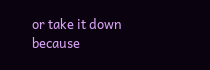or take it down because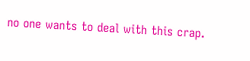no one wants to deal with this crap.